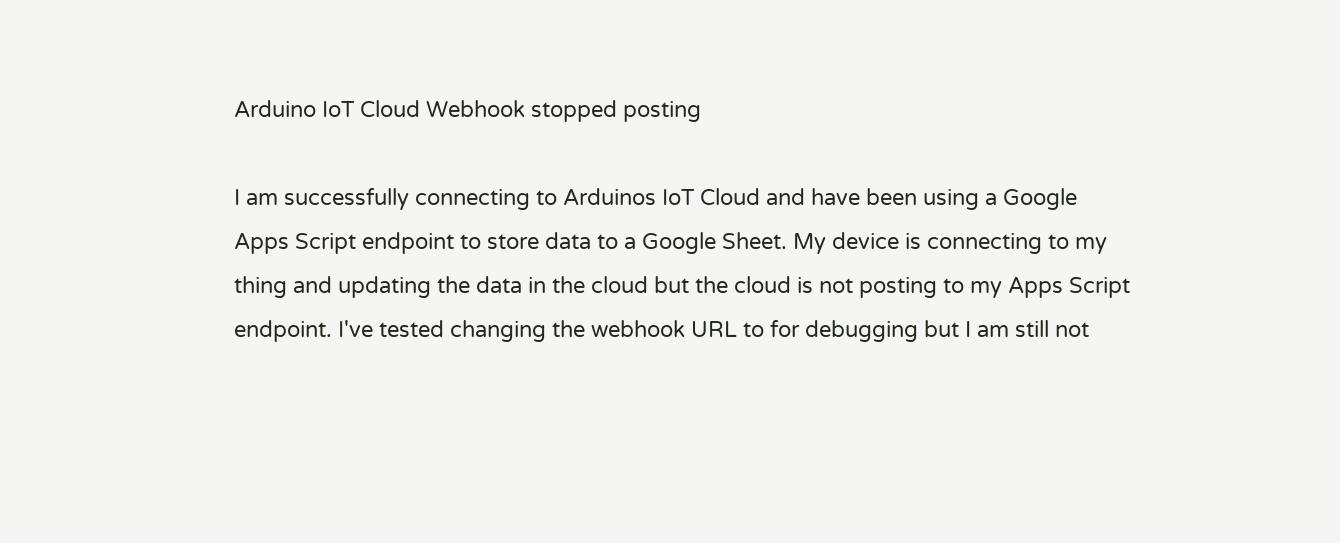Arduino IoT Cloud Webhook stopped posting

I am successfully connecting to Arduinos IoT Cloud and have been using a Google Apps Script endpoint to store data to a Google Sheet. My device is connecting to my thing and updating the data in the cloud but the cloud is not posting to my Apps Script endpoint. I've tested changing the webhook URL to for debugging but I am still not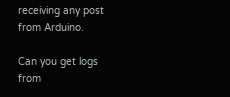receiving any post from Arduino.

Can you get logs from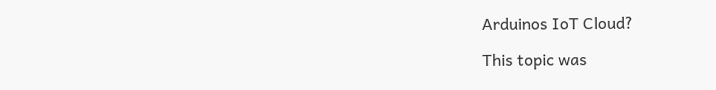Arduinos IoT Cloud?

This topic was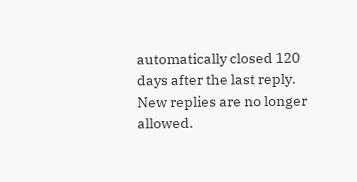automatically closed 120 days after the last reply. New replies are no longer allowed.